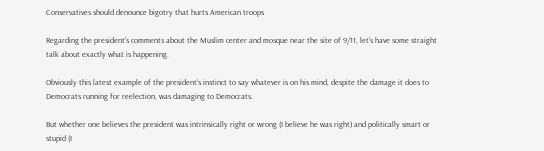Conservatives should denounce bigotry that hurts American troops

Regarding the president's comments about the Muslim center and mosque near the site of 9/11, let’s have some straight talk about exactly what is happening.

Obviously this latest example of the president's instinct to say whatever is on his mind, despite the damage it does to Democrats running for reelection, was damaging to Democrats.

But whether one believes the president was intrinsically right or wrong (I believe he was right) and politically smart or stupid (I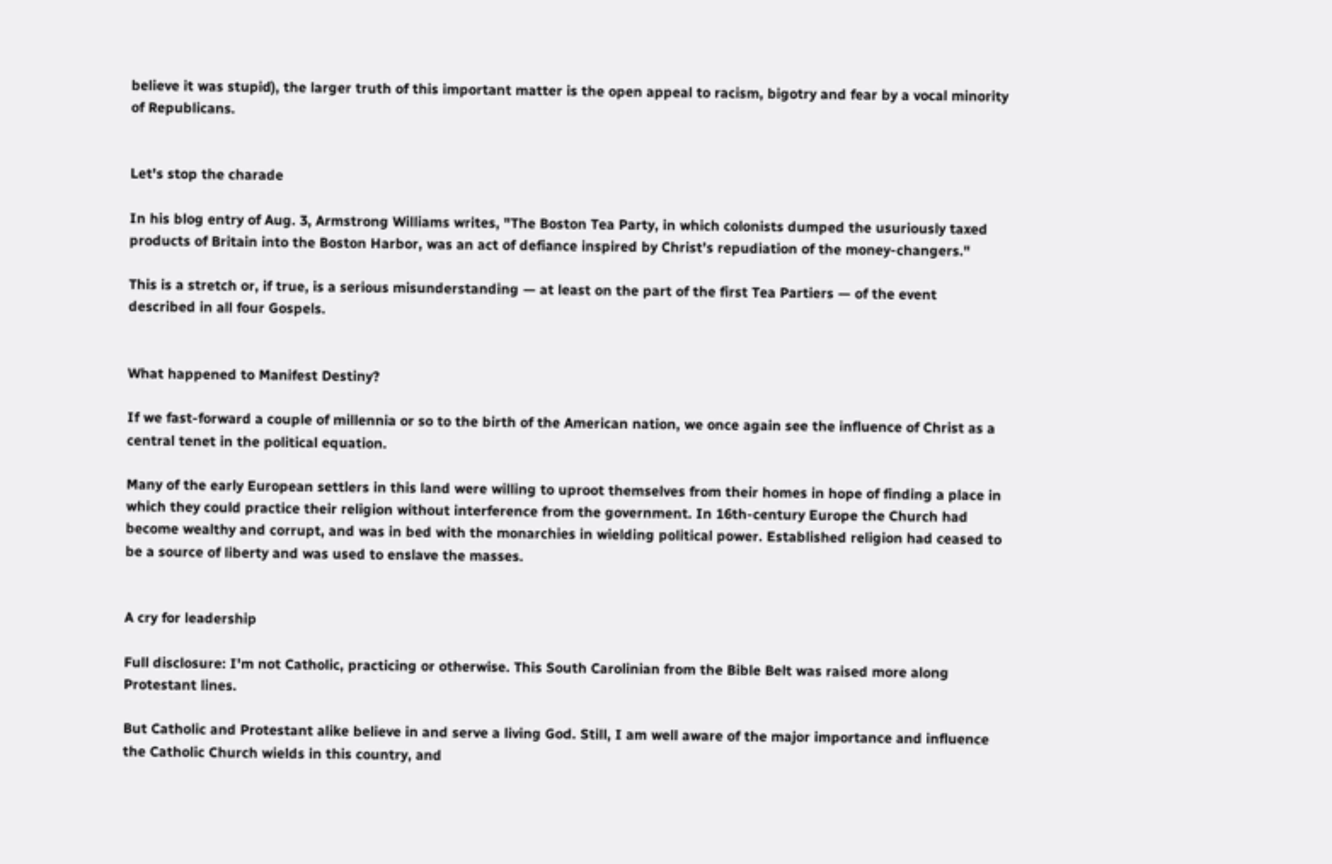believe it was stupid), the larger truth of this important matter is the open appeal to racism, bigotry and fear by a vocal minority of Republicans.


Let's stop the charade

In his blog entry of Aug. 3, Armstrong Williams writes, "The Boston Tea Party, in which colonists dumped the usuriously taxed products of Britain into the Boston Harbor, was an act of defiance inspired by Christ’s repudiation of the money-changers."

This is a stretch or, if true, is a serious misunderstanding — at least on the part of the first Tea Partiers — of the event described in all four Gospels.


What happened to Manifest Destiny?

If we fast-forward a couple of millennia or so to the birth of the American nation, we once again see the influence of Christ as a central tenet in the political equation.

Many of the early European settlers in this land were willing to uproot themselves from their homes in hope of finding a place in which they could practice their religion without interference from the government. In 16th-century Europe the Church had become wealthy and corrupt, and was in bed with the monarchies in wielding political power. Established religion had ceased to be a source of liberty and was used to enslave the masses.


A cry for leadership

Full disclosure: I'm not Catholic, practicing or otherwise. This South Carolinian from the Bible Belt was raised more along Protestant lines.

But Catholic and Protestant alike believe in and serve a living God. Still, I am well aware of the major importance and influence the Catholic Church wields in this country, and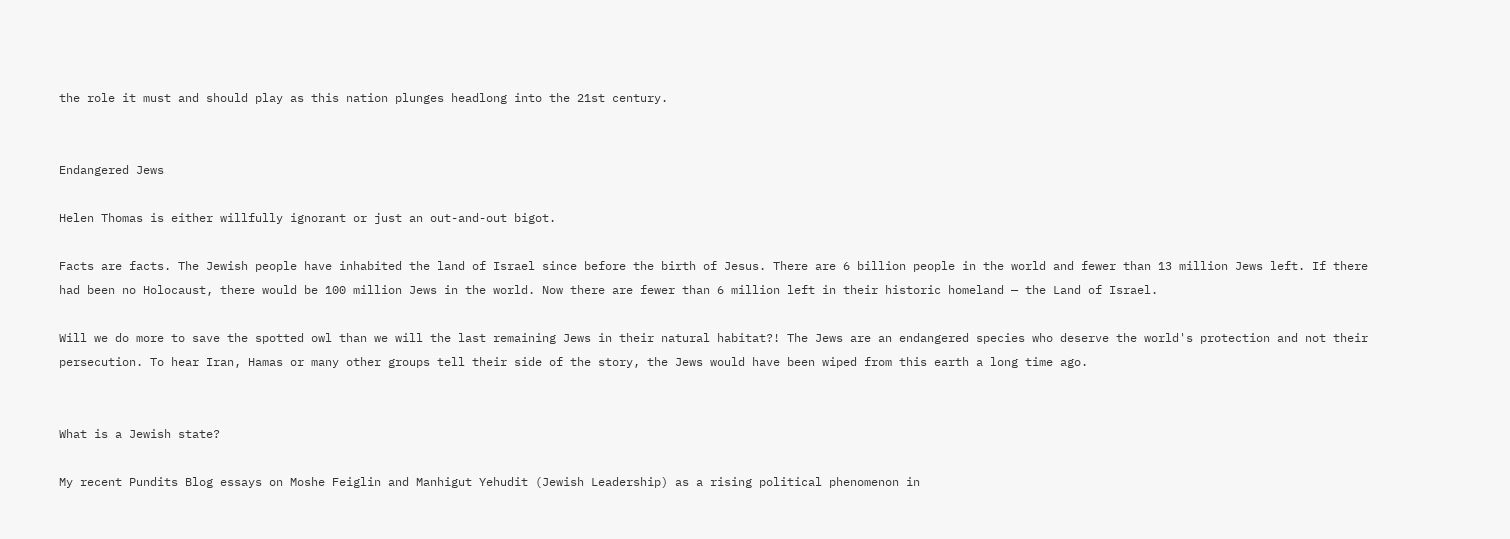the role it must and should play as this nation plunges headlong into the 21st century.


Endangered Jews

Helen Thomas is either willfully ignorant or just an out-and-out bigot.

Facts are facts. The Jewish people have inhabited the land of Israel since before the birth of Jesus. There are 6 billion people in the world and fewer than 13 million Jews left. If there had been no Holocaust, there would be 100 million Jews in the world. Now there are fewer than 6 million left in their historic homeland — the Land of Israel.

Will we do more to save the spotted owl than we will the last remaining Jews in their natural habitat?! The Jews are an endangered species who deserve the world's protection and not their persecution. To hear Iran, Hamas or many other groups tell their side of the story, the Jews would have been wiped from this earth a long time ago.


What is a Jewish state?

My recent Pundits Blog essays on Moshe Feiglin and Manhigut Yehudit (Jewish Leadership) as a rising political phenomenon in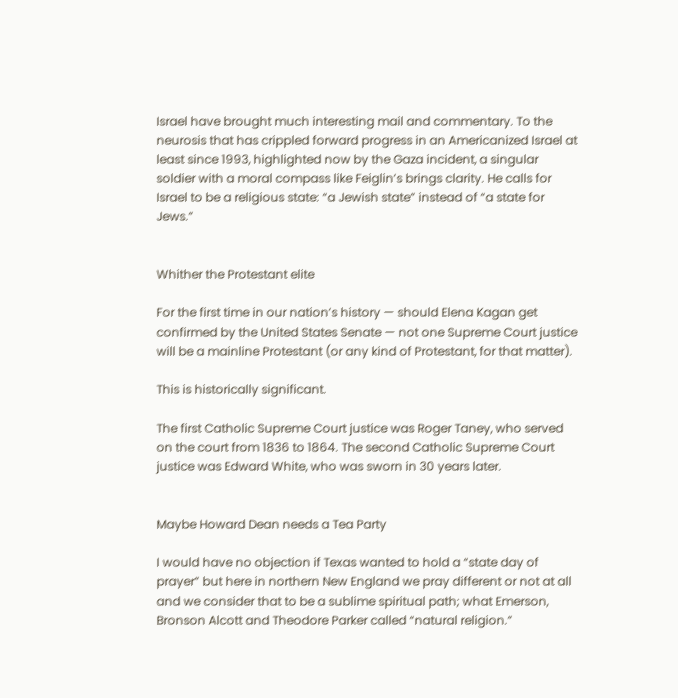Israel have brought much interesting mail and commentary. To the neurosis that has crippled forward progress in an Americanized Israel at least since 1993, highlighted now by the Gaza incident, a singular soldier with a moral compass like Feiglin’s brings clarity. He calls for Israel to be a religious state: “a Jewish state” instead of “a state for Jews.”


Whither the Protestant elite

For the first time in our nation’s history — should Elena Kagan get confirmed by the United States Senate — not one Supreme Court justice will be a mainline Protestant (or any kind of Protestant, for that matter).

This is historically significant.

The first Catholic Supreme Court justice was Roger Taney, who served on the court from 1836 to 1864. The second Catholic Supreme Court justice was Edward White, who was sworn in 30 years later.


Maybe Howard Dean needs a Tea Party

I would have no objection if Texas wanted to hold a “state day of prayer” but here in northern New England we pray different or not at all and we consider that to be a sublime spiritual path; what Emerson, Bronson Alcott and Theodore Parker called “natural religion.”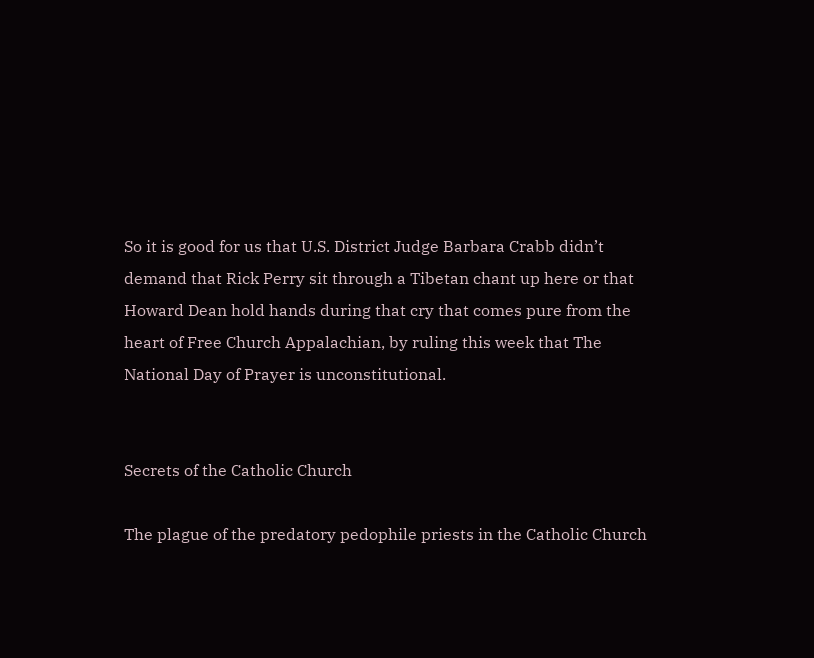So it is good for us that U.S. District Judge Barbara Crabb didn’t demand that Rick Perry sit through a Tibetan chant up here or that Howard Dean hold hands during that cry that comes pure from the heart of Free Church Appalachian, by ruling this week that The National Day of Prayer is unconstitutional.


Secrets of the Catholic Church

The plague of the predatory pedophile priests in the Catholic Church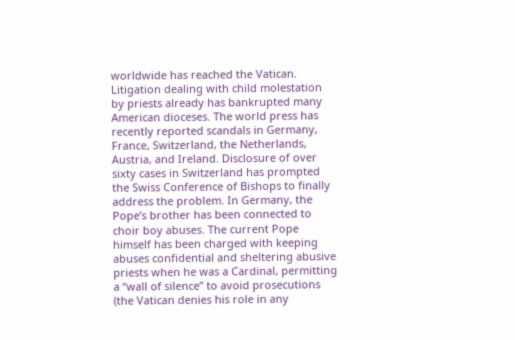worldwide has reached the Vatican. Litigation dealing with child molestation by priests already has bankrupted many American dioceses. The world press has recently reported scandals in Germany, France, Switzerland, the Netherlands, Austria, and Ireland. Disclosure of over sixty cases in Switzerland has prompted the Swiss Conference of Bishops to finally address the problem. In Germany, the Pope’s brother has been connected to choir boy abuses. The current Pope himself has been charged with keeping abuses confidential and sheltering abusive priests when he was a Cardinal, permitting a “wall of silence” to avoid prosecutions (the Vatican denies his role in any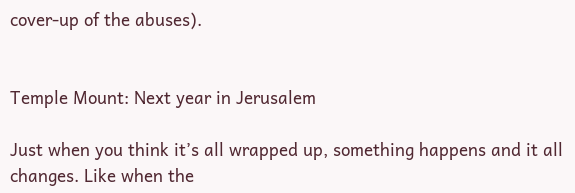cover-up of the abuses).


Temple Mount: Next year in Jerusalem

Just when you think it’s all wrapped up, something happens and it all changes. Like when the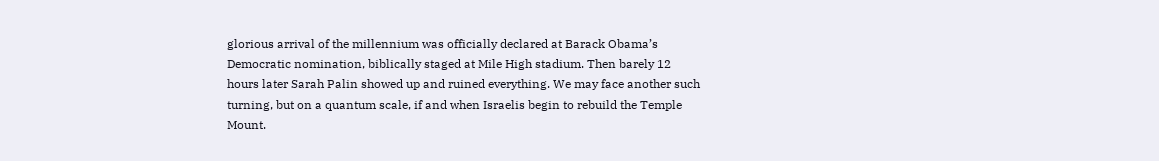glorious arrival of the millennium was officially declared at Barack Obama’s Democratic nomination, biblically staged at Mile High stadium. Then barely 12 hours later Sarah Palin showed up and ruined everything. We may face another such turning, but on a quantum scale, if and when Israelis begin to rebuild the Temple Mount.